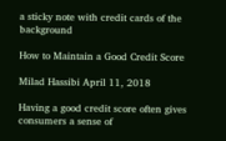a sticky note with credit cards of the background

How to Maintain a Good Credit Score

Milad Hassibi April 11, 2018

Having a good credit score often gives consumers a sense of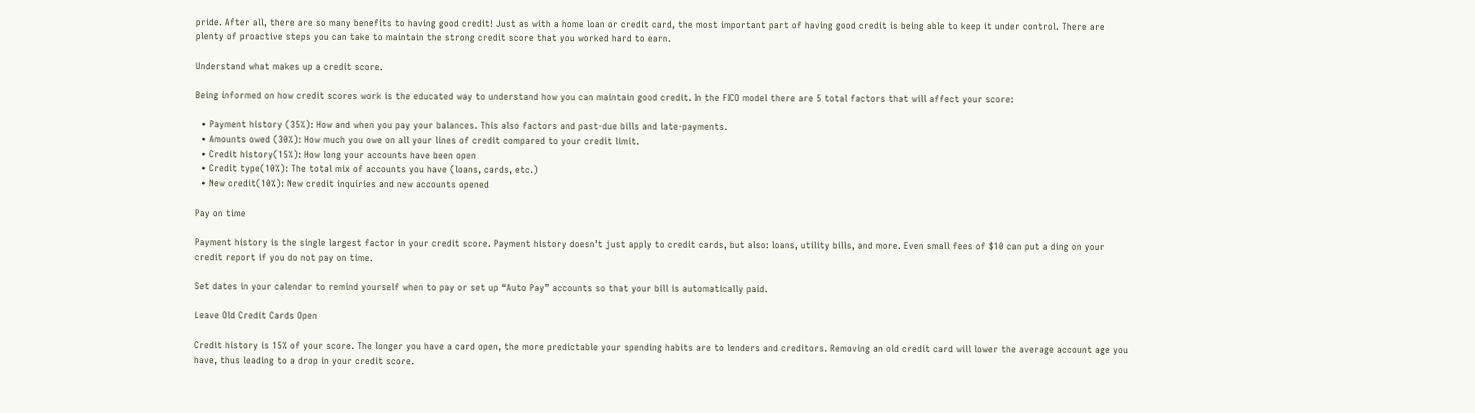pride. After all, there are so many benefits to having good credit! Just as with a home loan or credit card, the most important part of having good credit is being able to keep it under control. There are plenty of proactive steps you can take to maintain the strong credit score that you worked hard to earn.

Understand what makes up a credit score.

Being informed on how credit scores work is the educated way to understand how you can maintain good credit. In the FICO model there are 5 total factors that will affect your score:

  • Payment history (35%): How and when you pay your balances. This also factors and past-due bills and late-payments.
  • Amounts owed (30%): How much you owe on all your lines of credit compared to your credit limit.
  • Credit history(15%): How long your accounts have been open
  • Credit type(10%): The total mix of accounts you have (loans, cards, etc.)
  • New credit(10%): New credit inquiries and new accounts opened

Pay on time

Payment history is the single largest factor in your credit score. Payment history doesn’t just apply to credit cards, but also: loans, utility bills, and more. Even small fees of $10 can put a ding on your credit report if you do not pay on time.

Set dates in your calendar to remind yourself when to pay or set up “Auto Pay” accounts so that your bill is automatically paid.

Leave Old Credit Cards Open

Credit history is 15% of your score. The longer you have a card open, the more predictable your spending habits are to lenders and creditors. Removing an old credit card will lower the average account age you have, thus leading to a drop in your credit score.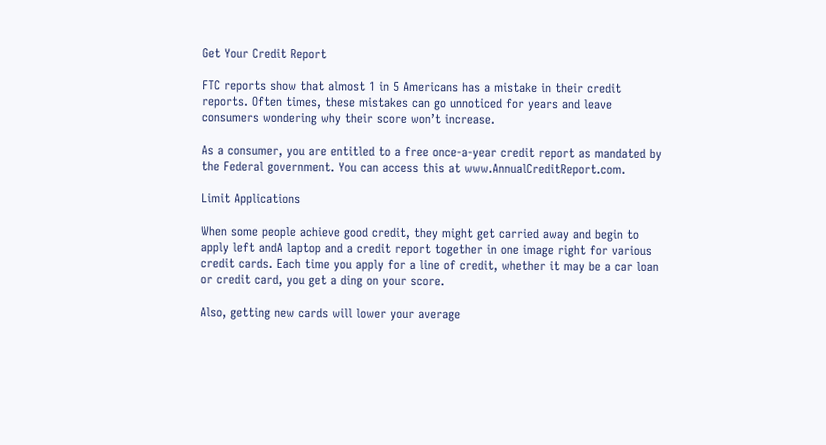Get Your Credit Report

FTC reports show that almost 1 in 5 Americans has a mistake in their credit reports. Often times, these mistakes can go unnoticed for years and leave consumers wondering why their score won’t increase.

As a consumer, you are entitled to a free once-a-year credit report as mandated by the Federal government. You can access this at www.AnnualCreditReport.com.

Limit Applications

When some people achieve good credit, they might get carried away and begin to apply left andA laptop and a credit report together in one image right for various credit cards. Each time you apply for a line of credit, whether it may be a car loan or credit card, you get a ding on your score.

Also, getting new cards will lower your average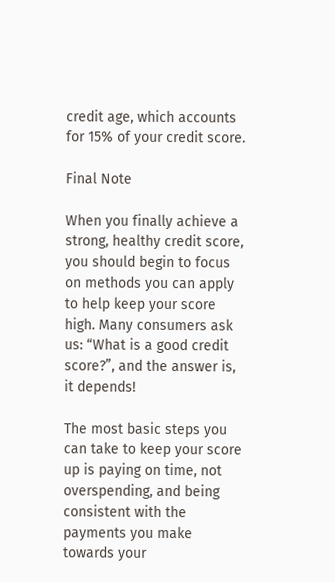credit age, which accounts for 15% of your credit score.

Final Note

When you finally achieve a strong, healthy credit score, you should begin to focus on methods you can apply to help keep your score high. Many consumers ask us: “What is a good credit score?”, and the answer is, it depends!

The most basic steps you can take to keep your score up is paying on time, not overspending, and being consistent with the payments you make towards your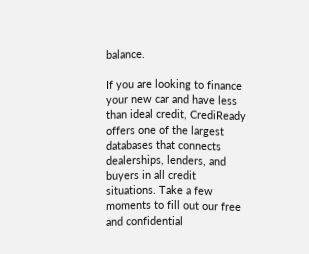balance.

If you are looking to finance your new car and have less than ideal credit, CrediReady offers one of the largest databases that connects dealerships, lenders, and buyers in all credit situations. Take a few moments to fill out our free and confidential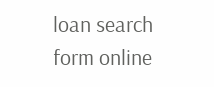loan search form online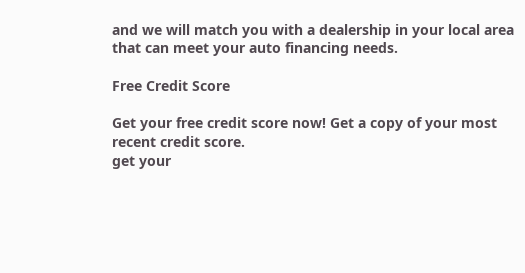and we will match you with a dealership in your local area that can meet your auto financing needs.

Free Credit Score

Get your free credit score now! Get a copy of your most recent credit score.
get your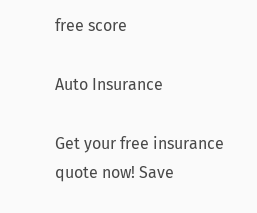free score

Auto Insurance

Get your free insurance quote now! Save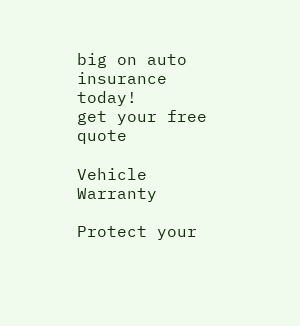big on auto insurance today!
get your free quote

Vehicle Warranty

Protect your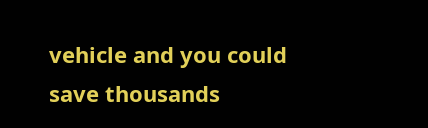vehicle and you could save thousands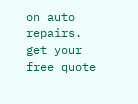on auto repairs.
get your free quote